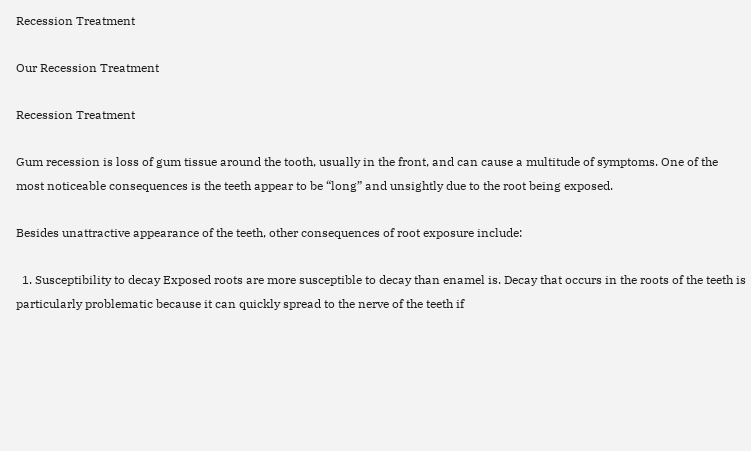Recession Treatment

Our Recession Treatment

Recession Treatment

Gum recession is loss of gum tissue around the tooth, usually in the front, and can cause a multitude of symptoms. One of the most noticeable consequences is the teeth appear to be “long” and unsightly due to the root being exposed.

Besides unattractive appearance of the teeth, other consequences of root exposure include:

  1. Susceptibility to decay Exposed roots are more susceptible to decay than enamel is. Decay that occurs in the roots of the teeth is particularly problematic because it can quickly spread to the nerve of the teeth if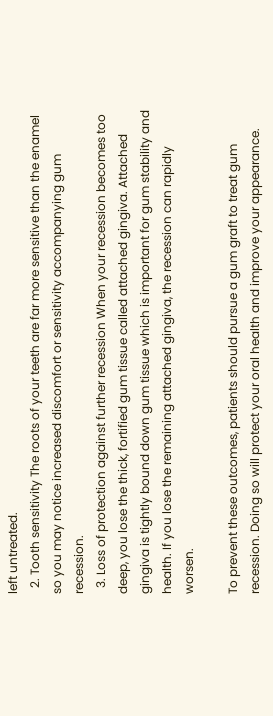left untreated.
  2. Tooth sensitivity The roots of your teeth are far more sensitive than the enamel so you may notice increased discomfort or sensitivity accompanying gum recession.
  3. Loss of protection against further recession When your recession becomes too deep, you lose the thick, fortified gum tissue called attached gingiva. Attached gingiva is tightly bound down gum tissue which is important for gum stability and health. If you lose the remaining attached gingiva, the recession can rapidly worsen.

To prevent these outcomes, patients should pursue a gum graft to treat gum recession. Doing so will protect your oral health and improve your appearance.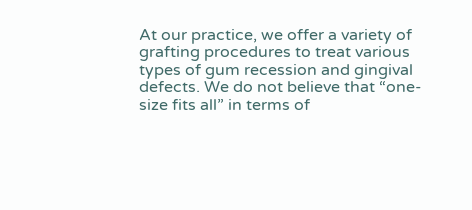At our practice, we offer a variety of grafting procedures to treat various types of gum recession and gingival defects. We do not believe that “one-size fits all” in terms of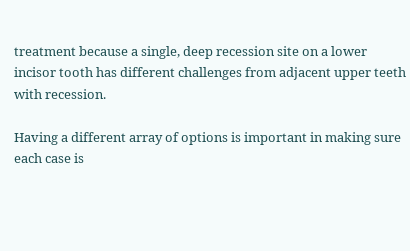treatment because a single, deep recession site on a lower incisor tooth has different challenges from adjacent upper teeth with recession.

Having a different array of options is important in making sure each case is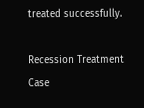treated successfully.

Recession Treatment Case